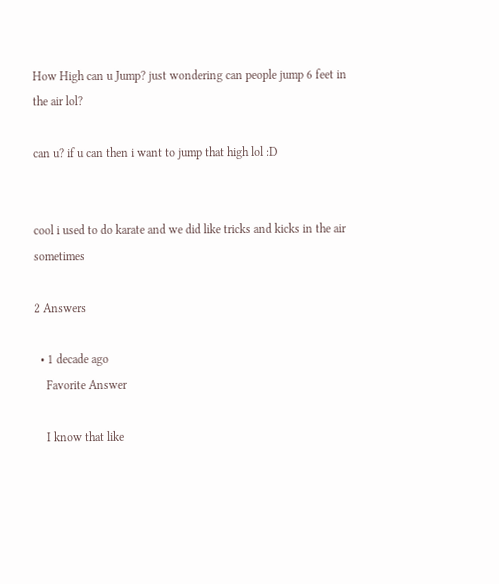How High can u Jump? just wondering can people jump 6 feet in the air lol?

can u? if u can then i want to jump that high lol :D


cool i used to do karate and we did like tricks and kicks in the air sometimes

2 Answers

  • 1 decade ago
    Favorite Answer

    I know that like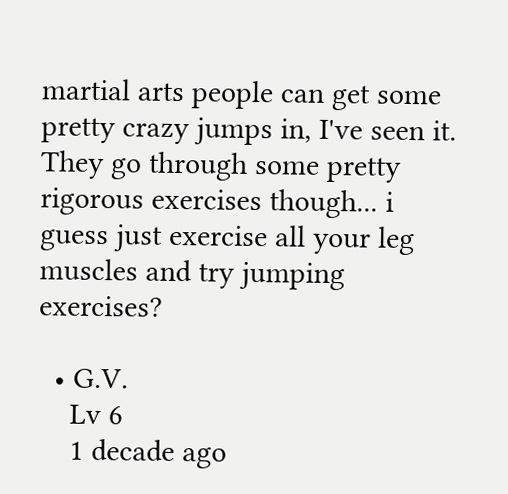martial arts people can get some pretty crazy jumps in, I've seen it. They go through some pretty rigorous exercises though... i guess just exercise all your leg muscles and try jumping exercises?

  • G.V.
    Lv 6
    1 decade ago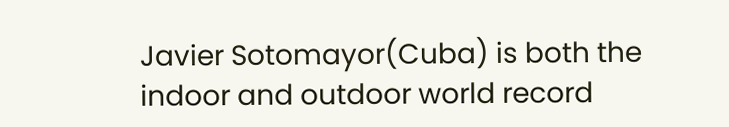Javier Sotomayor(Cuba) is both the indoor and outdoor world record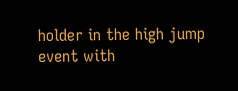holder in the high jump event with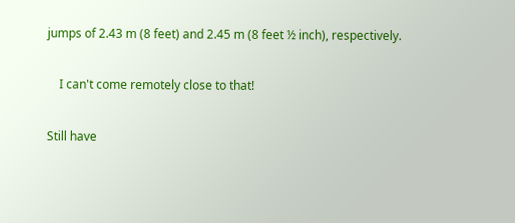jumps of 2.43 m (8 feet) and 2.45 m (8 feet ½ inch), respectively.

    I can't come remotely close to that!

Still have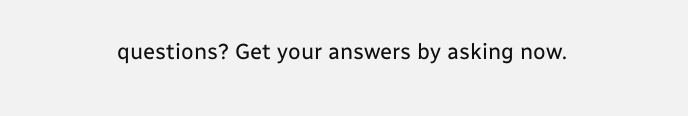questions? Get your answers by asking now.